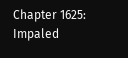Chapter 1625: Impaled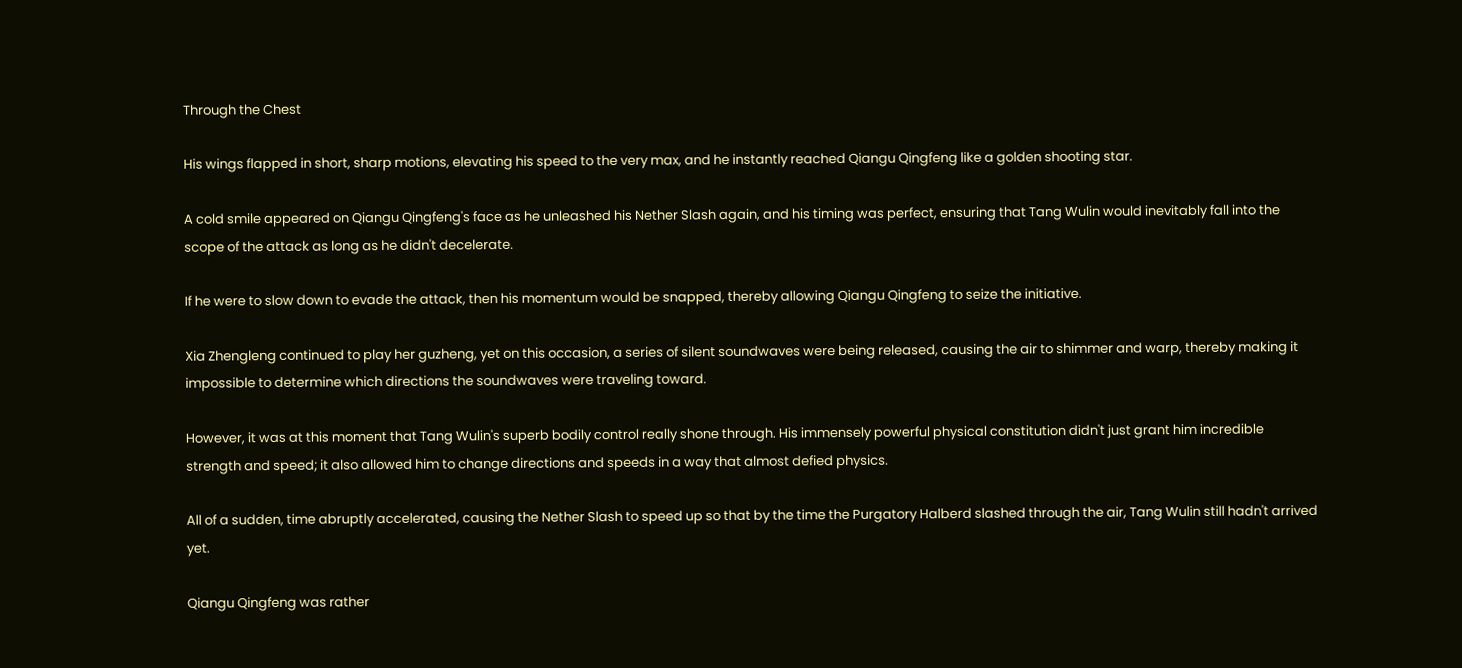Through the Chest

His wings flapped in short, sharp motions, elevating his speed to the very max, and he instantly reached Qiangu Qingfeng like a golden shooting star.

A cold smile appeared on Qiangu Qingfeng's face as he unleashed his Nether Slash again, and his timing was perfect, ensuring that Tang Wulin would inevitably fall into the scope of the attack as long as he didn't decelerate.

If he were to slow down to evade the attack, then his momentum would be snapped, thereby allowing Qiangu Qingfeng to seize the initiative.

Xia Zhengleng continued to play her guzheng, yet on this occasion, a series of silent soundwaves were being released, causing the air to shimmer and warp, thereby making it impossible to determine which directions the soundwaves were traveling toward.

However, it was at this moment that Tang Wulin's superb bodily control really shone through. His immensely powerful physical constitution didn't just grant him incredible strength and speed; it also allowed him to change directions and speeds in a way that almost defied physics.

All of a sudden, time abruptly accelerated, causing the Nether Slash to speed up so that by the time the Purgatory Halberd slashed through the air, Tang Wulin still hadn't arrived yet.

Qiangu Qingfeng was rather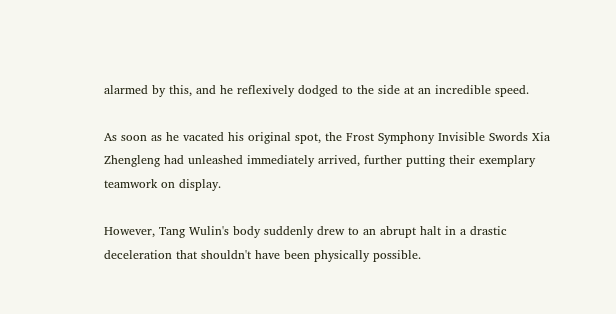alarmed by this, and he reflexively dodged to the side at an incredible speed.

As soon as he vacated his original spot, the Frost Symphony Invisible Swords Xia Zhengleng had unleashed immediately arrived, further putting their exemplary teamwork on display.

However, Tang Wulin's body suddenly drew to an abrupt halt in a drastic deceleration that shouldn't have been physically possible.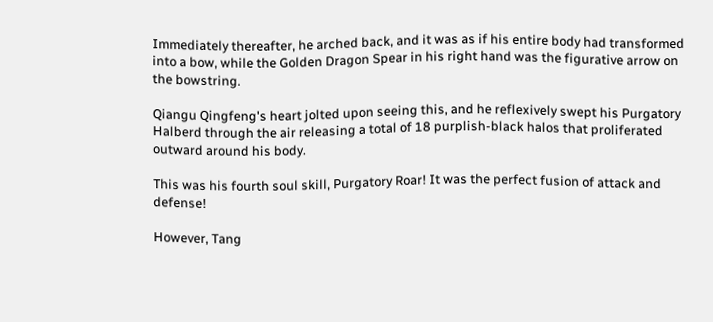Immediately thereafter, he arched back, and it was as if his entire body had transformed into a bow, while the Golden Dragon Spear in his right hand was the figurative arrow on the bowstring.

Qiangu Qingfeng's heart jolted upon seeing this, and he reflexively swept his Purgatory Halberd through the air releasing a total of 18 purplish-black halos that proliferated outward around his body.

This was his fourth soul skill, Purgatory Roar! It was the perfect fusion of attack and defense!

However, Tang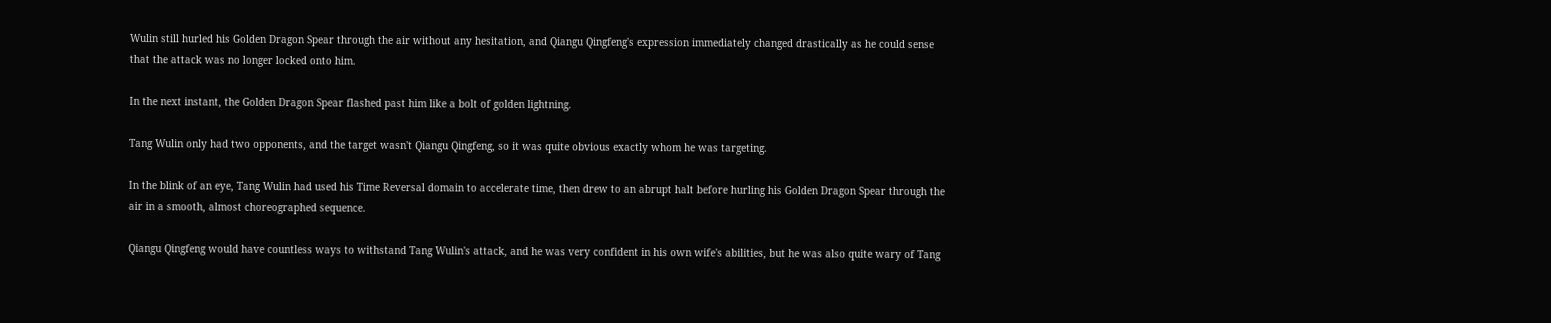Wulin still hurled his Golden Dragon Spear through the air without any hesitation, and Qiangu Qingfeng's expression immediately changed drastically as he could sense that the attack was no longer locked onto him.

In the next instant, the Golden Dragon Spear flashed past him like a bolt of golden lightning.

Tang Wulin only had two opponents, and the target wasn't Qiangu Qingfeng, so it was quite obvious exactly whom he was targeting.

In the blink of an eye, Tang Wulin had used his Time Reversal domain to accelerate time, then drew to an abrupt halt before hurling his Golden Dragon Spear through the air in a smooth, almost choreographed sequence.

Qiangu Qingfeng would have countless ways to withstand Tang Wulin's attack, and he was very confident in his own wife's abilities, but he was also quite wary of Tang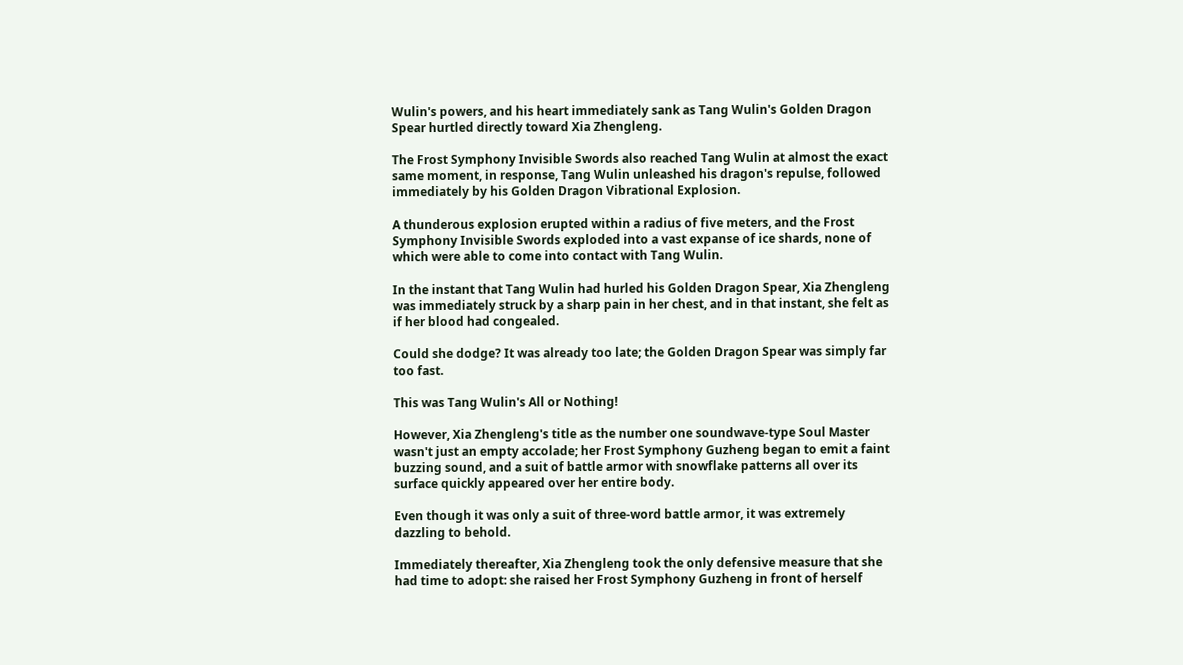Wulin's powers, and his heart immediately sank as Tang Wulin's Golden Dragon Spear hurtled directly toward Xia Zhengleng.

The Frost Symphony Invisible Swords also reached Tang Wulin at almost the exact same moment, in response, Tang Wulin unleashed his dragon's repulse, followed immediately by his Golden Dragon Vibrational Explosion.

A thunderous explosion erupted within a radius of five meters, and the Frost Symphony Invisible Swords exploded into a vast expanse of ice shards, none of which were able to come into contact with Tang Wulin.

In the instant that Tang Wulin had hurled his Golden Dragon Spear, Xia Zhengleng was immediately struck by a sharp pain in her chest, and in that instant, she felt as if her blood had congealed.

Could she dodge? It was already too late; the Golden Dragon Spear was simply far too fast.

This was Tang Wulin's All or Nothing!

However, Xia Zhengleng's title as the number one soundwave-type Soul Master wasn't just an empty accolade; her Frost Symphony Guzheng began to emit a faint buzzing sound, and a suit of battle armor with snowflake patterns all over its surface quickly appeared over her entire body.

Even though it was only a suit of three-word battle armor, it was extremely dazzling to behold.

Immediately thereafter, Xia Zhengleng took the only defensive measure that she had time to adopt: she raised her Frost Symphony Guzheng in front of herself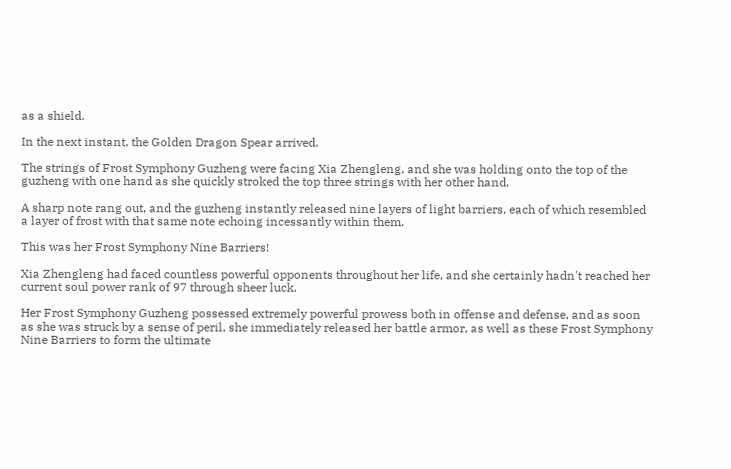as a shield.

In the next instant, the Golden Dragon Spear arrived.

The strings of Frost Symphony Guzheng were facing Xia Zhengleng, and she was holding onto the top of the guzheng with one hand as she quickly stroked the top three strings with her other hand.

A sharp note rang out, and the guzheng instantly released nine layers of light barriers, each of which resembled a layer of frost with that same note echoing incessantly within them.

This was her Frost Symphony Nine Barriers!

Xia Zhengleng had faced countless powerful opponents throughout her life, and she certainly hadn't reached her current soul power rank of 97 through sheer luck.

Her Frost Symphony Guzheng possessed extremely powerful prowess both in offense and defense, and as soon as she was struck by a sense of peril, she immediately released her battle armor, as well as these Frost Symphony Nine Barriers to form the ultimate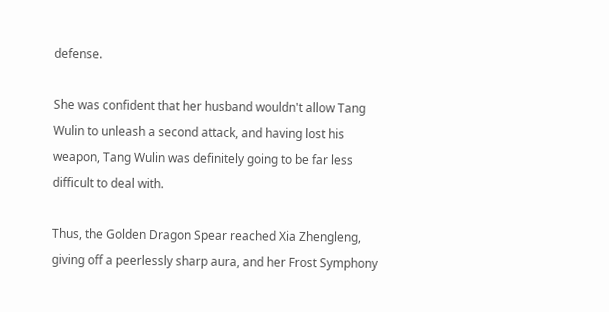defense.

She was confident that her husband wouldn't allow Tang Wulin to unleash a second attack, and having lost his weapon, Tang Wulin was definitely going to be far less difficult to deal with.

Thus, the Golden Dragon Spear reached Xia Zhengleng, giving off a peerlessly sharp aura, and her Frost Symphony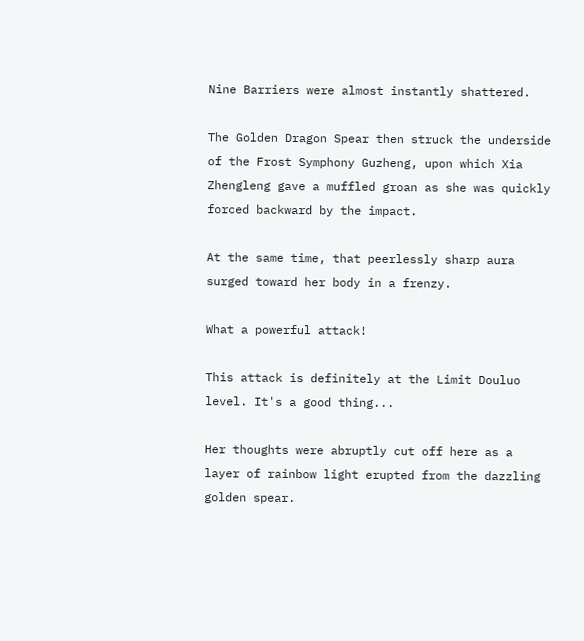Nine Barriers were almost instantly shattered.

The Golden Dragon Spear then struck the underside of the Frost Symphony Guzheng, upon which Xia Zhengleng gave a muffled groan as she was quickly forced backward by the impact.

At the same time, that peerlessly sharp aura surged toward her body in a frenzy.

What a powerful attack!

This attack is definitely at the Limit Douluo level. It's a good thing...

Her thoughts were abruptly cut off here as a layer of rainbow light erupted from the dazzling golden spear.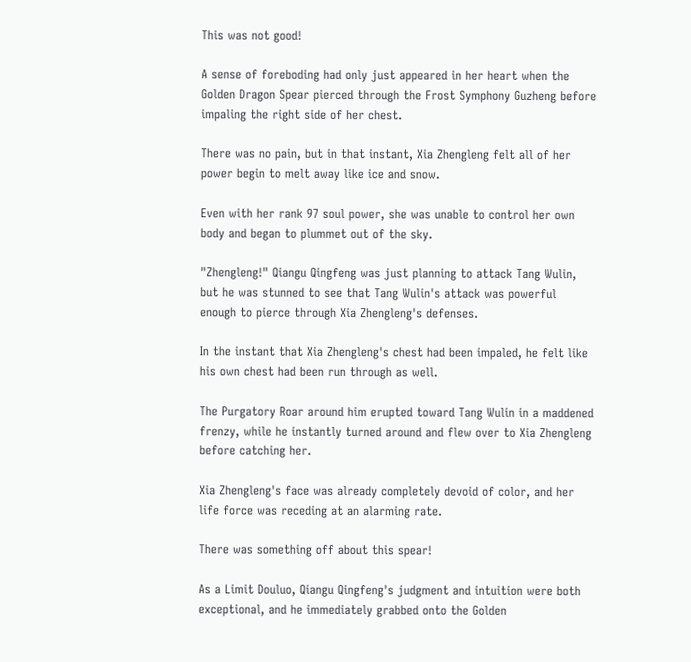This was not good!

A sense of foreboding had only just appeared in her heart when the Golden Dragon Spear pierced through the Frost Symphony Guzheng before impaling the right side of her chest.

There was no pain, but in that instant, Xia Zhengleng felt all of her power begin to melt away like ice and snow.

Even with her rank 97 soul power, she was unable to control her own body and began to plummet out of the sky.

"Zhengleng!" Qiangu Qingfeng was just planning to attack Tang Wulin, but he was stunned to see that Tang Wulin's attack was powerful enough to pierce through Xia Zhengleng's defenses.

In the instant that Xia Zhengleng's chest had been impaled, he felt like his own chest had been run through as well.

The Purgatory Roar around him erupted toward Tang Wulin in a maddened frenzy, while he instantly turned around and flew over to Xia Zhengleng before catching her.

Xia Zhengleng's face was already completely devoid of color, and her life force was receding at an alarming rate.

There was something off about this spear!

As a Limit Douluo, Qiangu Qingfeng's judgment and intuition were both exceptional, and he immediately grabbed onto the Golden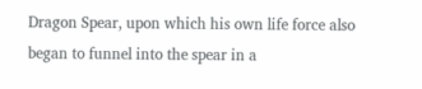Dragon Spear, upon which his own life force also began to funnel into the spear in a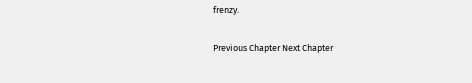frenzy.

Previous Chapter Next Chapter